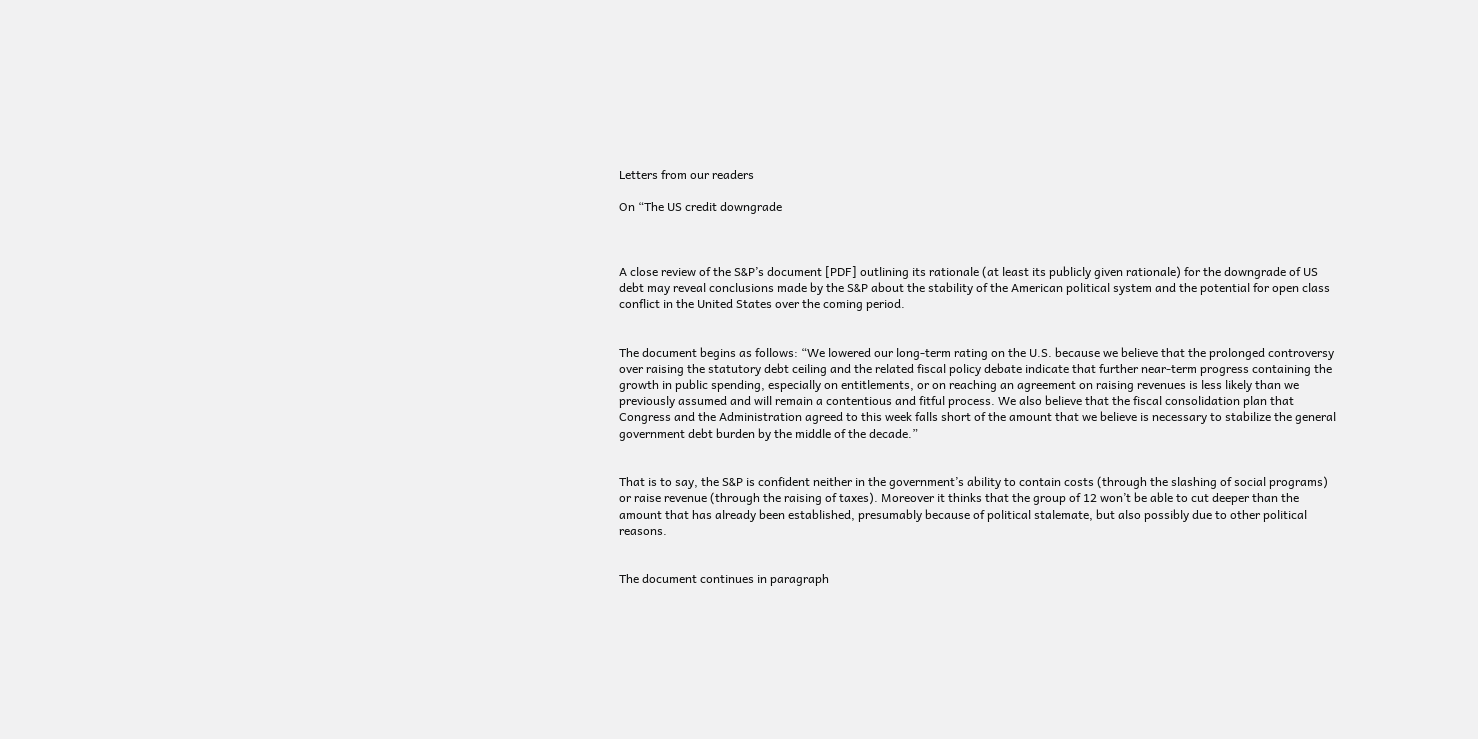Letters from our readers

On “The US credit downgrade



A close review of the S&P’s document [PDF] outlining its rationale (at least its publicly given rationale) for the downgrade of US debt may reveal conclusions made by the S&P about the stability of the American political system and the potential for open class conflict in the United States over the coming period.


The document begins as follows: “We lowered our long-term rating on the U.S. because we believe that the prolonged controversy over raising the statutory debt ceiling and the related fiscal policy debate indicate that further near-term progress containing the growth in public spending, especially on entitlements, or on reaching an agreement on raising revenues is less likely than we previously assumed and will remain a contentious and fitful process. We also believe that the fiscal consolidation plan that Congress and the Administration agreed to this week falls short of the amount that we believe is necessary to stabilize the general government debt burden by the middle of the decade.”


That is to say, the S&P is confident neither in the government’s ability to contain costs (through the slashing of social programs) or raise revenue (through the raising of taxes). Moreover it thinks that the group of 12 won’t be able to cut deeper than the amount that has already been established, presumably because of political stalemate, but also possibly due to other political reasons.


The document continues in paragraph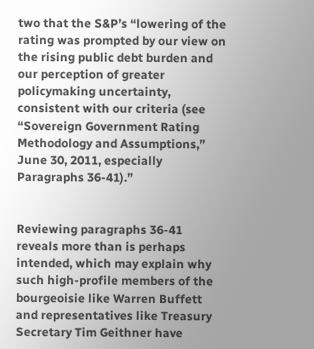two that the S&P’s “lowering of the rating was prompted by our view on the rising public debt burden and our perception of greater policymaking uncertainty, consistent with our criteria (see “Sovereign Government Rating Methodology and Assumptions,” June 30, 2011, especially Paragraphs 36-41).”


Reviewing paragraphs 36-41 reveals more than is perhaps intended, which may explain why such high-profile members of the bourgeoisie like Warren Buffett and representatives like Treasury Secretary Tim Geithner have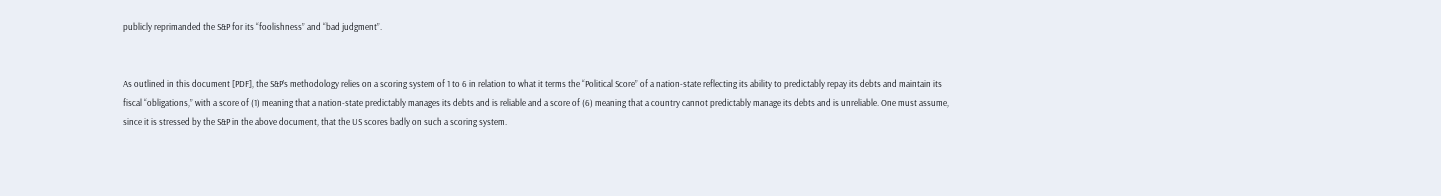publicly reprimanded the S&P for its “foolishness” and “bad judgment”.


As outlined in this document [PDF], the S&P’s methodology relies on a scoring system of 1 to 6 in relation to what it terms the “Political Score” of a nation-state reflecting its ability to predictably repay its debts and maintain its fiscal “obligations,” with a score of (1) meaning that a nation-state predictably manages its debts and is reliable and a score of (6) meaning that a country cannot predictably manage its debts and is unreliable. One must assume, since it is stressed by the S&P in the above document, that the US scores badly on such a scoring system.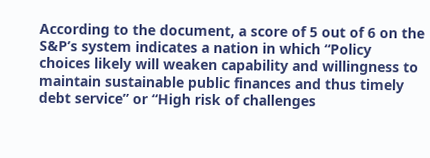According to the document, a score of 5 out of 6 on the S&P’s system indicates a nation in which “Policy choices likely will weaken capability and willingness to maintain sustainable public finances and thus timely debt service” or “High risk of challenges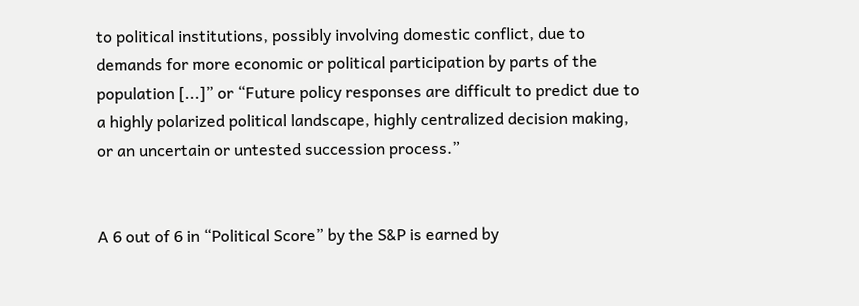to political institutions, possibly involving domestic conflict, due to demands for more economic or political participation by parts of the population [...]” or “Future policy responses are difficult to predict due to a highly polarized political landscape, highly centralized decision making, or an uncertain or untested succession process.”


A 6 out of 6 in “Political Score” by the S&P is earned by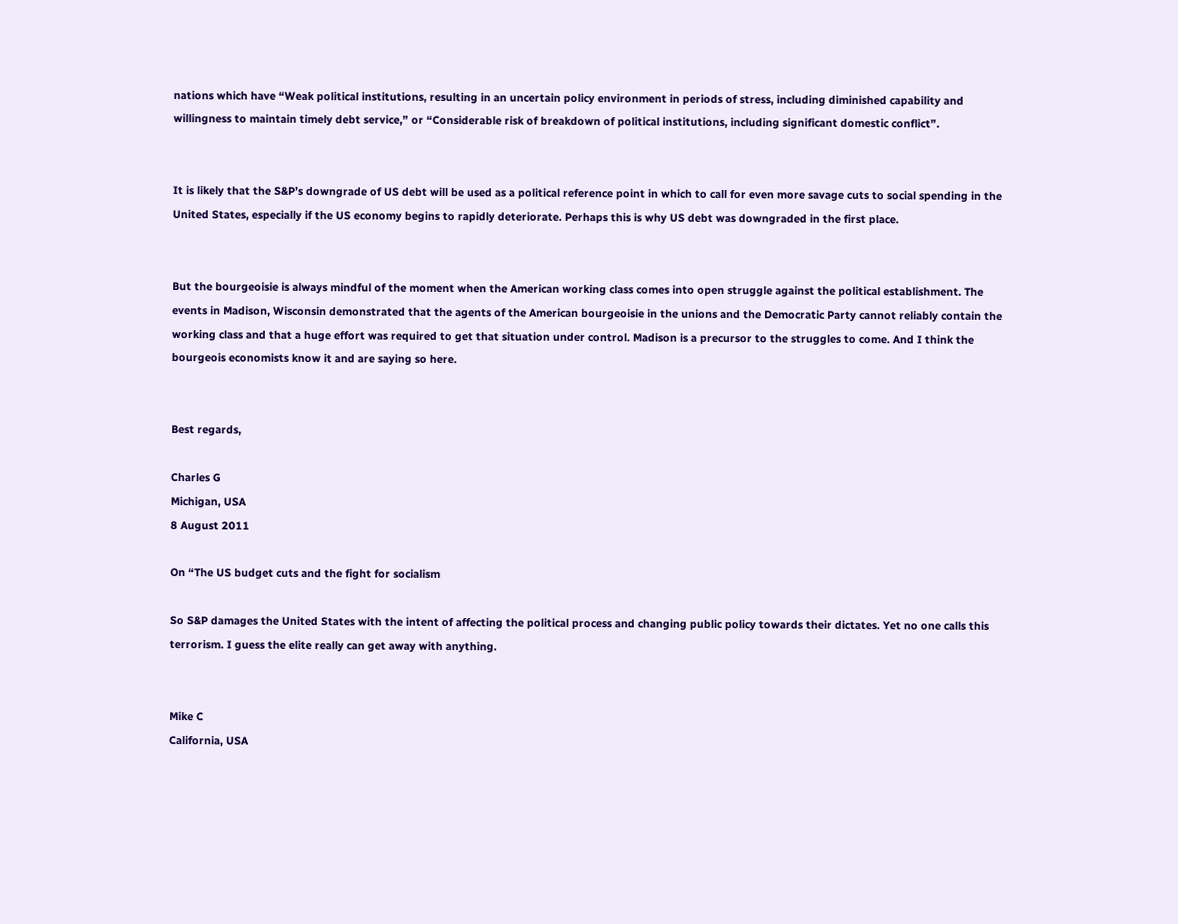nations which have “Weak political institutions, resulting in an uncertain policy environment in periods of stress, including diminished capability and willingness to maintain timely debt service,” or “Considerable risk of breakdown of political institutions, including significant domestic conflict”.


It is likely that the S&P’s downgrade of US debt will be used as a political reference point in which to call for even more savage cuts to social spending in the United States, especially if the US economy begins to rapidly deteriorate. Perhaps this is why US debt was downgraded in the first place.


But the bourgeoisie is always mindful of the moment when the American working class comes into open struggle against the political establishment. The events in Madison, Wisconsin demonstrated that the agents of the American bourgeoisie in the unions and the Democratic Party cannot reliably contain the working class and that a huge effort was required to get that situation under control. Madison is a precursor to the struggles to come. And I think the bourgeois economists know it and are saying so here.


Best regards,

Charles G
Michigan, USA
8 August 2011

On “The US budget cuts and the fight for socialism

So S&P damages the United States with the intent of affecting the political process and changing public policy towards their dictates. Yet no one calls this terrorism. I guess the elite really can get away with anything.


Mike C
California, USA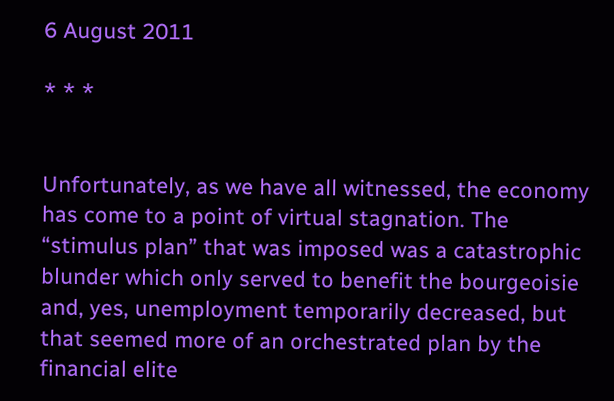6 August 2011

* * *


Unfortunately, as we have all witnessed, the economy has come to a point of virtual stagnation. The “stimulus plan” that was imposed was a catastrophic blunder which only served to benefit the bourgeoisie and, yes, unemployment temporarily decreased, but that seemed more of an orchestrated plan by the financial elite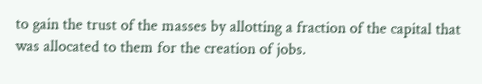to gain the trust of the masses by allotting a fraction of the capital that was allocated to them for the creation of jobs.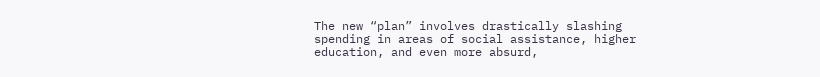The new “plan” involves drastically slashing spending in areas of social assistance, higher education, and even more absurd,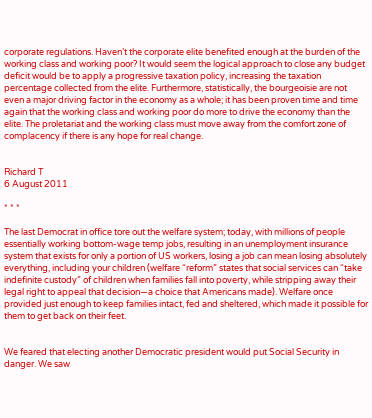corporate regulations. Haven’t the corporate elite benefited enough at the burden of the working class and working poor? It would seem the logical approach to close any budget deficit would be to apply a progressive taxation policy, increasing the taxation percentage collected from the elite. Furthermore, statistically, the bourgeoisie are not even a major driving factor in the economy as a whole; it has been proven time and time again that the working class and working poor do more to drive the economy than the elite. The proletariat and the working class must move away from the comfort zone of complacency if there is any hope for real change.


Richard T
6 August 2011

* * *

The last Democrat in office tore out the welfare system; today, with millions of people essentially working bottom-wage temp jobs, resulting in an unemployment insurance system that exists for only a portion of US workers, losing a job can mean losing absolutely everything, including your children (welfare “reform” states that social services can “take indefinite custody” of children when families fall into poverty, while stripping away their legal right to appeal that decision—a choice that Americans made). Welfare once provided just enough to keep families intact, fed and sheltered, which made it possible for them to get back on their feet.


We feared that electing another Democratic president would put Social Security in danger. We saw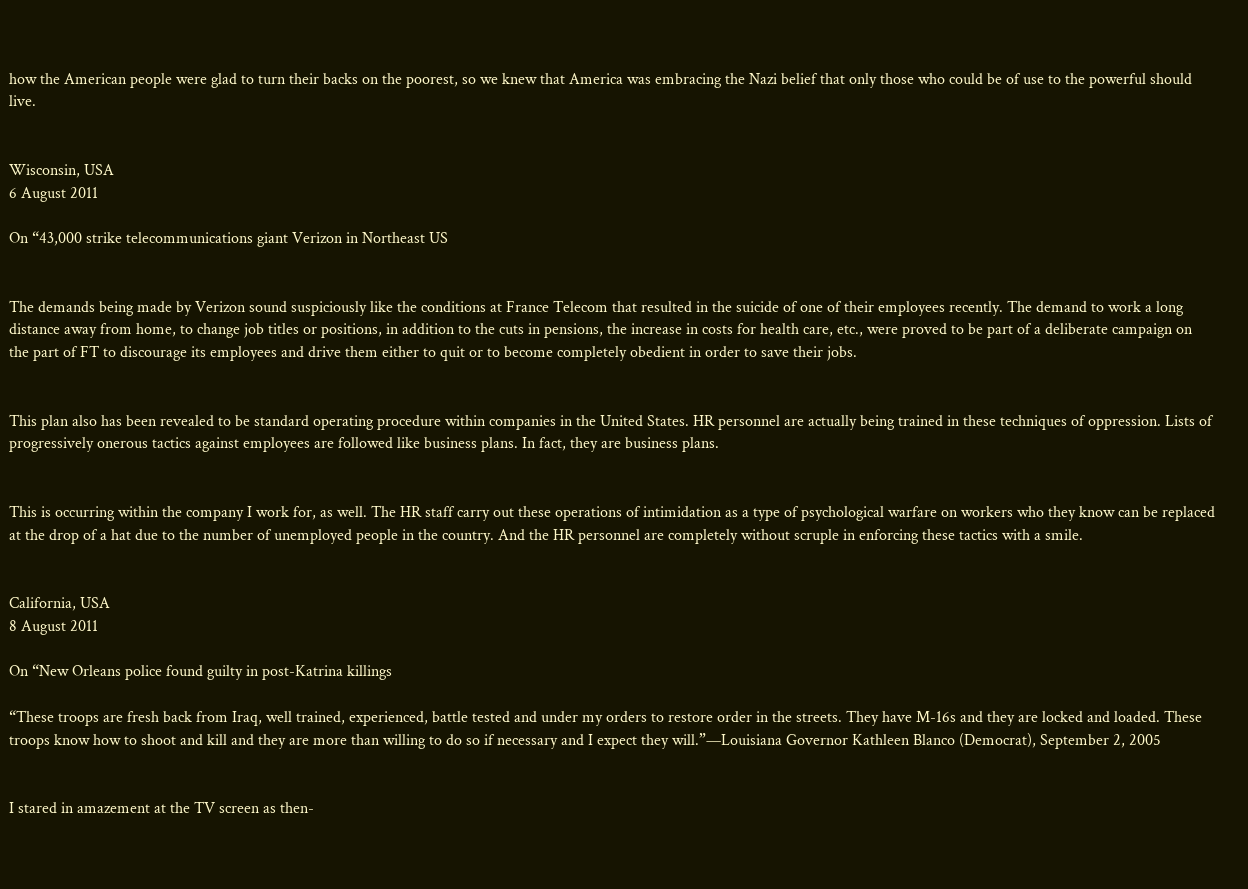how the American people were glad to turn their backs on the poorest, so we knew that America was embracing the Nazi belief that only those who could be of use to the powerful should live.


Wisconsin, USA
6 August 2011

On “43,000 strike telecommunications giant Verizon in Northeast US


The demands being made by Verizon sound suspiciously like the conditions at France Telecom that resulted in the suicide of one of their employees recently. The demand to work a long distance away from home, to change job titles or positions, in addition to the cuts in pensions, the increase in costs for health care, etc., were proved to be part of a deliberate campaign on the part of FT to discourage its employees and drive them either to quit or to become completely obedient in order to save their jobs.


This plan also has been revealed to be standard operating procedure within companies in the United States. HR personnel are actually being trained in these techniques of oppression. Lists of progressively onerous tactics against employees are followed like business plans. In fact, they are business plans.


This is occurring within the company I work for, as well. The HR staff carry out these operations of intimidation as a type of psychological warfare on workers who they know can be replaced at the drop of a hat due to the number of unemployed people in the country. And the HR personnel are completely without scruple in enforcing these tactics with a smile.


California, USA
8 August 2011

On “New Orleans police found guilty in post-Katrina killings

“These troops are fresh back from Iraq, well trained, experienced, battle tested and under my orders to restore order in the streets. They have M-16s and they are locked and loaded. These troops know how to shoot and kill and they are more than willing to do so if necessary and I expect they will.”—Louisiana Governor Kathleen Blanco (Democrat), September 2, 2005


I stared in amazement at the TV screen as then-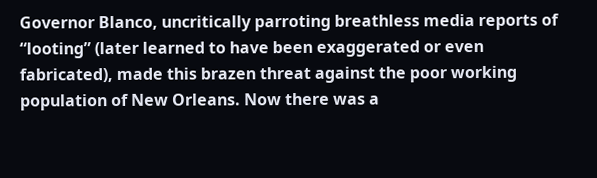Governor Blanco, uncritically parroting breathless media reports of “looting” (later learned to have been exaggerated or even fabricated), made this brazen threat against the poor working population of New Orleans. Now there was a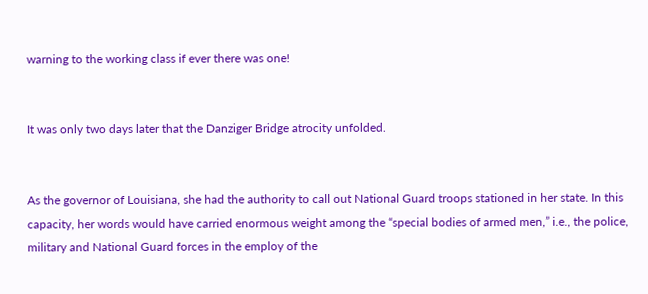warning to the working class if ever there was one!


It was only two days later that the Danziger Bridge atrocity unfolded.


As the governor of Louisiana, she had the authority to call out National Guard troops stationed in her state. In this capacity, her words would have carried enormous weight among the “special bodies of armed men,” i.e., the police, military and National Guard forces in the employ of the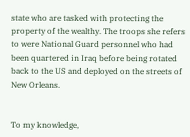state who are tasked with protecting the property of the wealthy. The troops she refers to were National Guard personnel who had been quartered in Iraq before being rotated back to the US and deployed on the streets of New Orleans.


To my knowledge,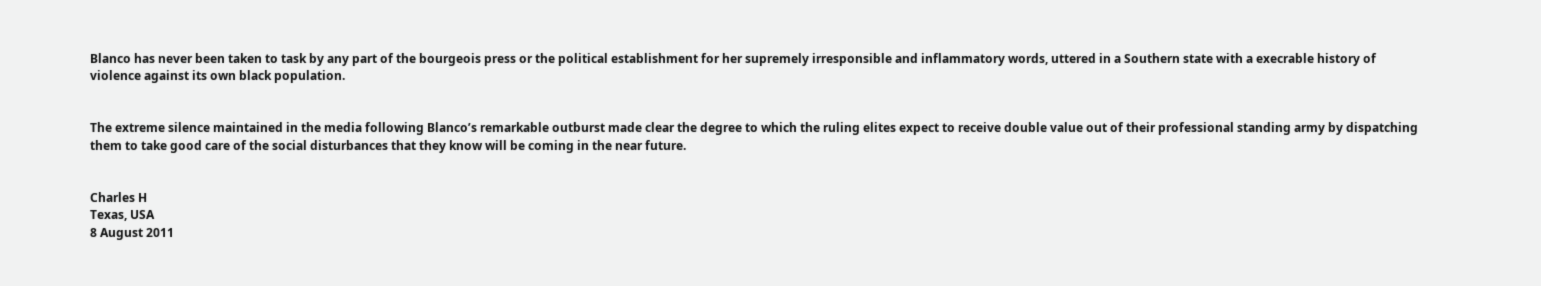Blanco has never been taken to task by any part of the bourgeois press or the political establishment for her supremely irresponsible and inflammatory words, uttered in a Southern state with a execrable history of violence against its own black population.


The extreme silence maintained in the media following Blanco’s remarkable outburst made clear the degree to which the ruling elites expect to receive double value out of their professional standing army by dispatching them to take good care of the social disturbances that they know will be coming in the near future.


Charles H
Texas, USA
8 August 2011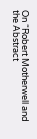On “Robert Motherwell and the Abstract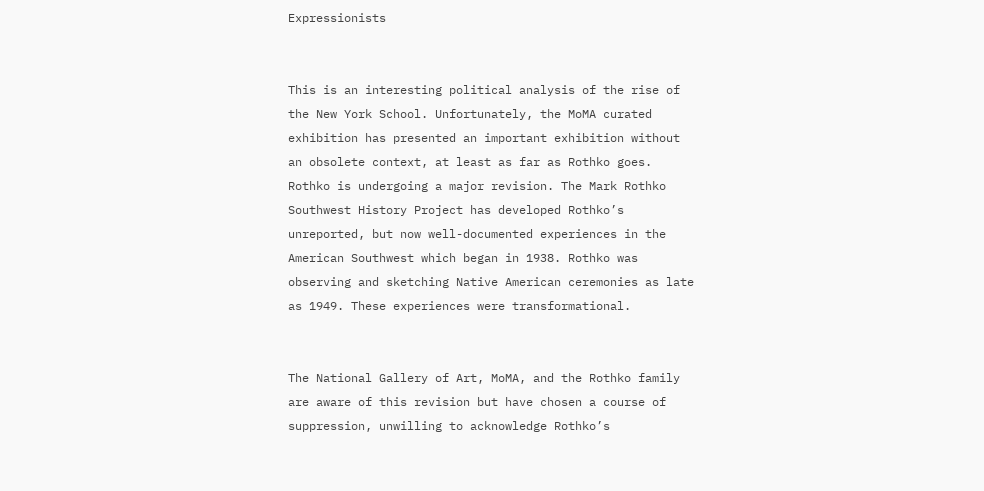Expressionists


This is an interesting political analysis of the rise of the New York School. Unfortunately, the MoMA curated exhibition has presented an important exhibition without an obsolete context, at least as far as Rothko goes. Rothko is undergoing a major revision. The Mark Rothko Southwest History Project has developed Rothko’s unreported, but now well-documented experiences in the American Southwest which began in 1938. Rothko was observing and sketching Native American ceremonies as late as 1949. These experiences were transformational.


The National Gallery of Art, MoMA, and the Rothko family are aware of this revision but have chosen a course of suppression, unwilling to acknowledge Rothko’s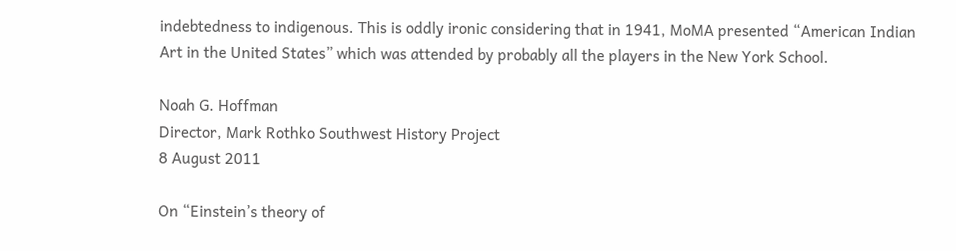indebtedness to indigenous. This is oddly ironic considering that in 1941, MoMA presented “American Indian Art in the United States” which was attended by probably all the players in the New York School.

Noah G. Hoffman
Director, Mark Rothko Southwest History Project
8 August 2011

On “Einstein’s theory of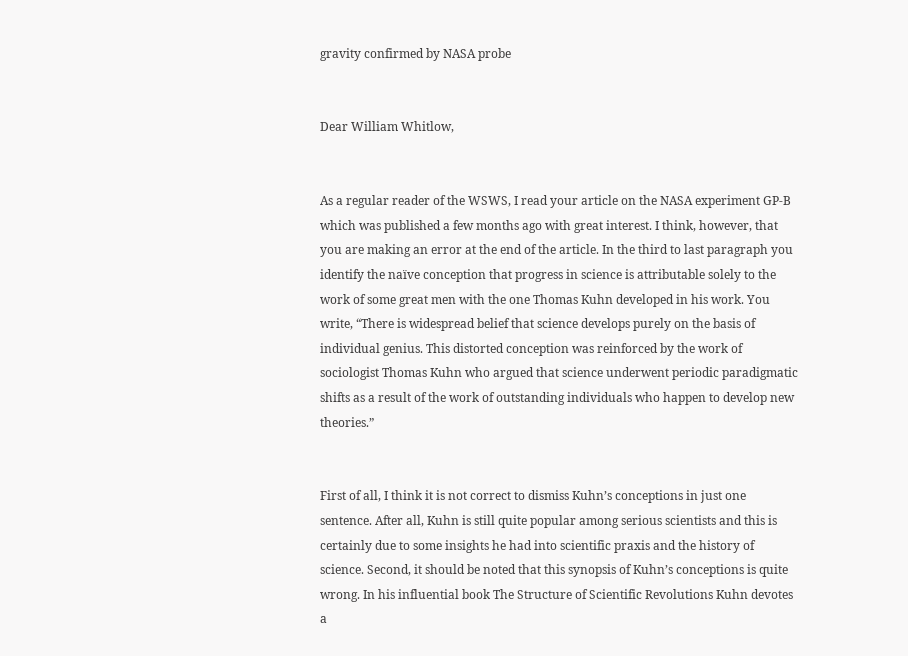gravity confirmed by NASA probe


Dear William Whitlow,


As a regular reader of the WSWS, I read your article on the NASA experiment GP-B which was published a few months ago with great interest. I think, however, that you are making an error at the end of the article. In the third to last paragraph you identify the naïve conception that progress in science is attributable solely to the work of some great men with the one Thomas Kuhn developed in his work. You write, “There is widespread belief that science develops purely on the basis of individual genius. This distorted conception was reinforced by the work of sociologist Thomas Kuhn who argued that science underwent periodic paradigmatic shifts as a result of the work of outstanding individuals who happen to develop new theories.”


First of all, I think it is not correct to dismiss Kuhn’s conceptions in just one sentence. After all, Kuhn is still quite popular among serious scientists and this is certainly due to some insights he had into scientific praxis and the history of science. Second, it should be noted that this synopsis of Kuhn’s conceptions is quite wrong. In his influential book The Structure of Scientific Revolutions Kuhn devotes a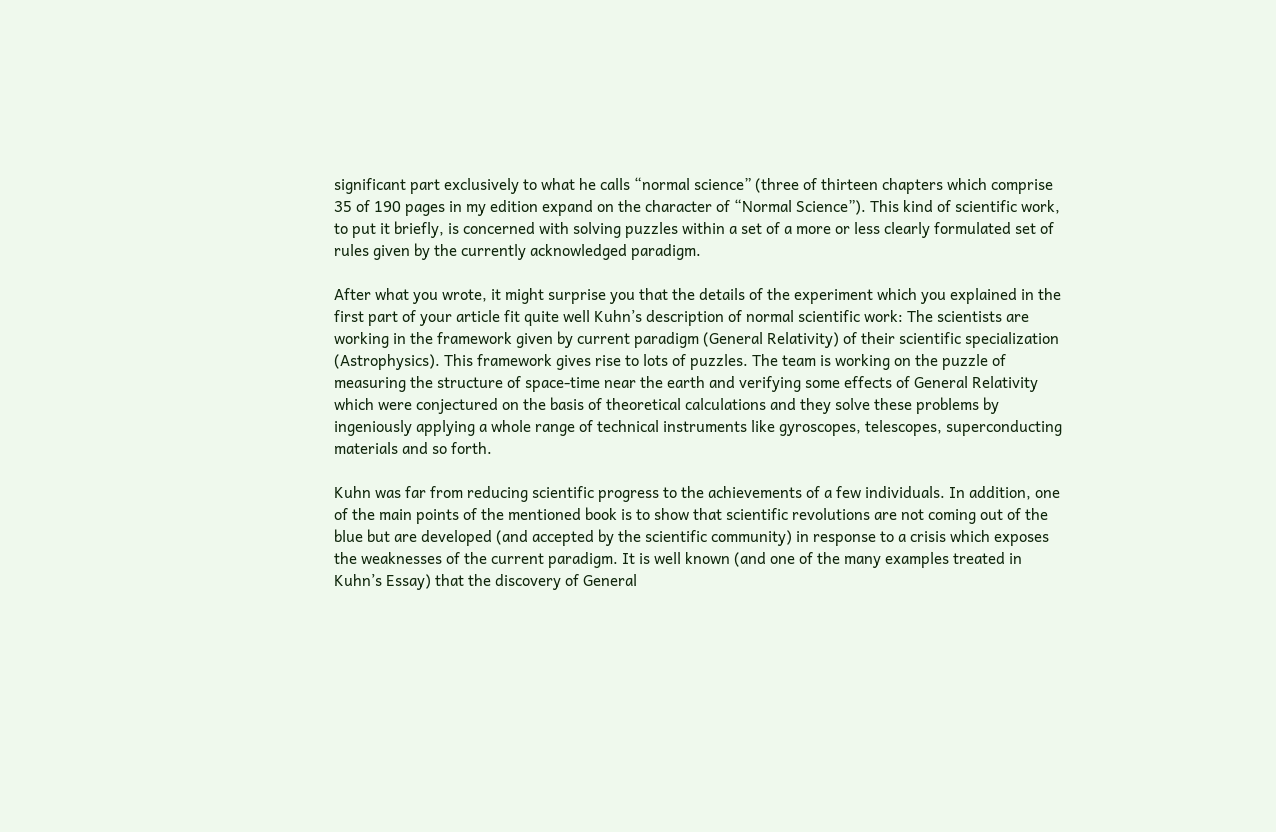significant part exclusively to what he calls “normal science” (three of thirteen chapters which comprise 35 of 190 pages in my edition expand on the character of “Normal Science”). This kind of scientific work, to put it briefly, is concerned with solving puzzles within a set of a more or less clearly formulated set of rules given by the currently acknowledged paradigm.

After what you wrote, it might surprise you that the details of the experiment which you explained in the first part of your article fit quite well Kuhn’s description of normal scientific work: The scientists are working in the framework given by current paradigm (General Relativity) of their scientific specialization (Astrophysics). This framework gives rise to lots of puzzles. The team is working on the puzzle of measuring the structure of space-time near the earth and verifying some effects of General Relativity which were conjectured on the basis of theoretical calculations and they solve these problems by ingeniously applying a whole range of technical instruments like gyroscopes, telescopes, superconducting materials and so forth.

Kuhn was far from reducing scientific progress to the achievements of a few individuals. In addition, one of the main points of the mentioned book is to show that scientific revolutions are not coming out of the blue but are developed (and accepted by the scientific community) in response to a crisis which exposes the weaknesses of the current paradigm. It is well known (and one of the many examples treated in Kuhn’s Essay) that the discovery of General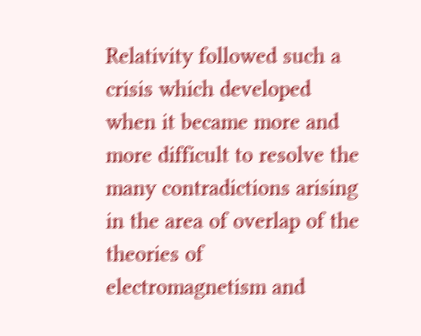Relativity followed such a crisis which developed when it became more and more difficult to resolve the many contradictions arising in the area of overlap of the theories of electromagnetism and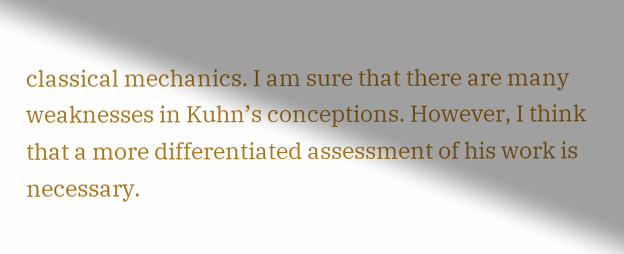classical mechanics. I am sure that there are many weaknesses in Kuhn’s conceptions. However, I think that a more differentiated assessment of his work is necessary.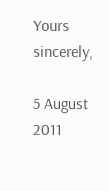Yours sincerely,

5 August 2011